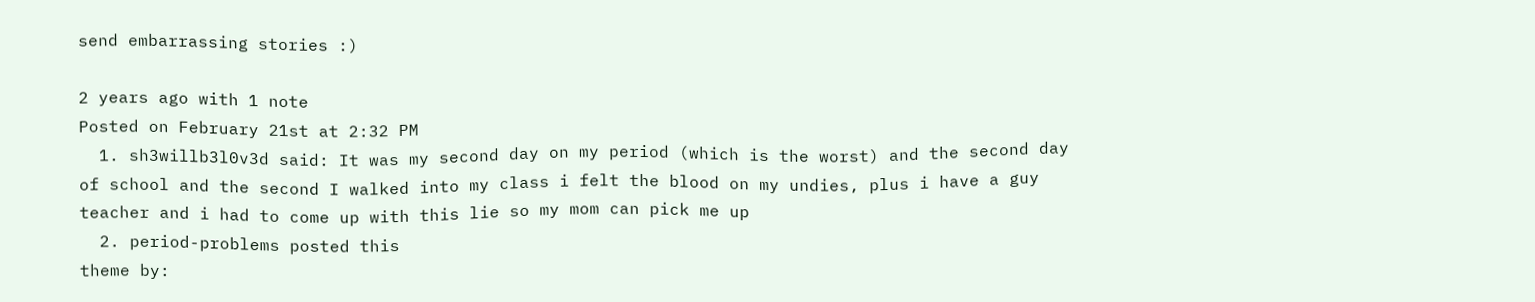send embarrassing stories :)

2 years ago with 1 note
Posted on February 21st at 2:32 PM
  1. sh3willb3l0v3d said: It was my second day on my period (which is the worst) and the second day of school and the second I walked into my class i felt the blood on my undies, plus i have a guy teacher and i had to come up with this lie so my mom can pick me up
  2. period-problems posted this
theme by: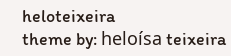heloteixeira
theme by: heloísa teixeira